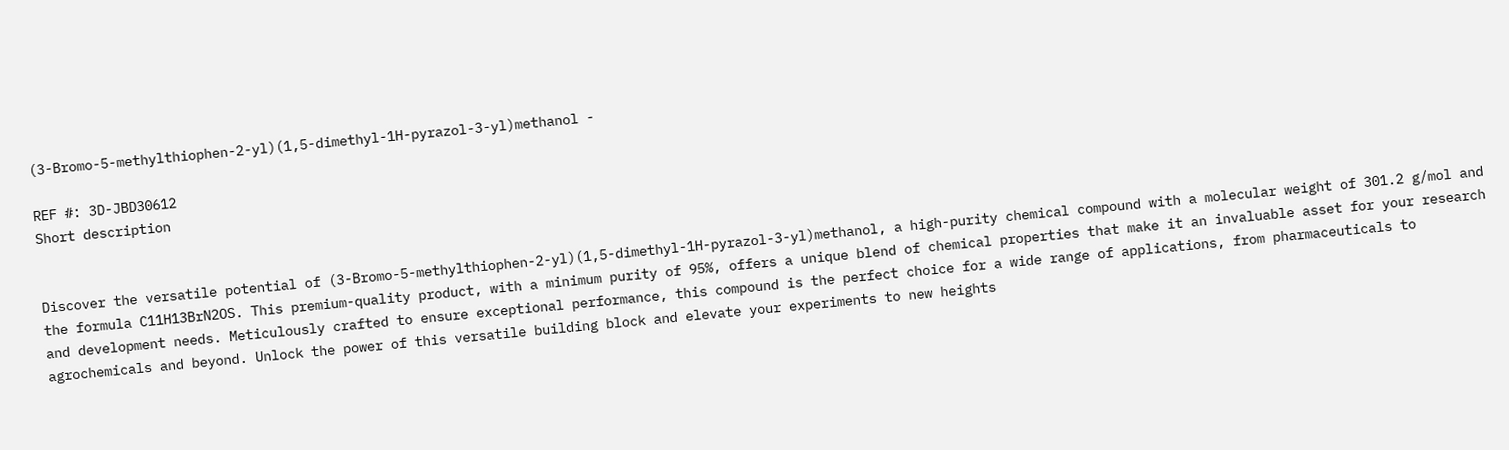(3-Bromo-5-methylthiophen-2-yl)(1,5-dimethyl-1H-pyrazol-3-yl)methanol -

REF #: 3D-JBD30612
Short description


Discover the versatile potential of (3-Bromo-5-methylthiophen-2-yl)(1,5-dimethyl-1H-pyrazol-3-yl)methanol, a high-purity chemical compound with a molecular weight of 301.2 g/mol and the formula C11H13BrN2OS. This premium-quality product, with a minimum purity of 95%, offers a unique blend of chemical properties that make it an invaluable asset for your research and development needs. Meticulously crafted to ensure exceptional performance, this compound is the perfect choice for a wide range of applications, from pharmaceuticals to agrochemicals and beyond. Unlock the power of this versatile building block and elevate your experiments to new heights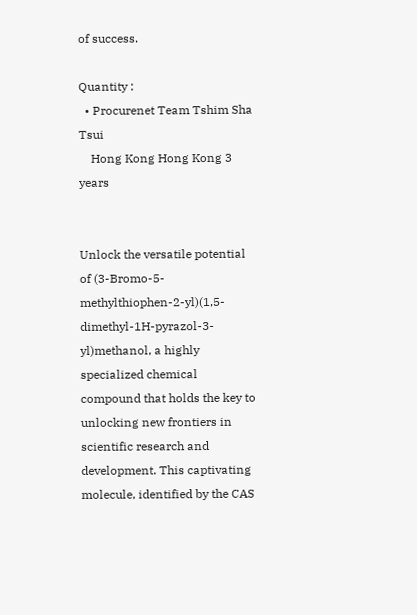of success.

Quantity :
  • Procurenet Team Tshim Sha Tsui
    Hong Kong Hong Kong 3 years


Unlock the versatile potential of (3-Bromo-5-methylthiophen-2-yl)(1,5-dimethyl-1H-pyrazol-3-yl)methanol, a highly specialized chemical compound that holds the key to unlocking new frontiers in scientific research and development. This captivating molecule, identified by the CAS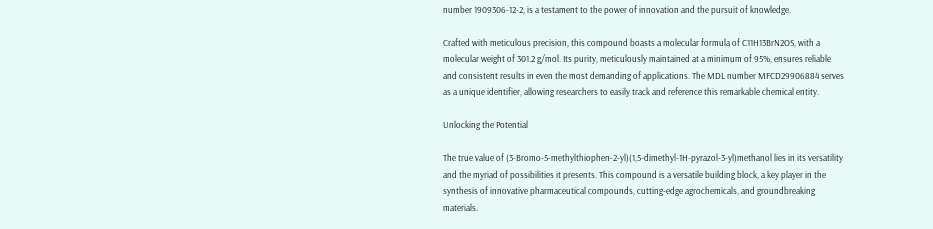number 1909306-12-2, is a testament to the power of innovation and the pursuit of knowledge.

Crafted with meticulous precision, this compound boasts a molecular formula of C11H13BrN2OS, with a molecular weight of 301.2 g/mol. Its purity, meticulously maintained at a minimum of 95%, ensures reliable and consistent results in even the most demanding of applications. The MDL number MFCD29906884 serves as a unique identifier, allowing researchers to easily track and reference this remarkable chemical entity.

Unlocking the Potential

The true value of (3-Bromo-5-methylthiophen-2-yl)(1,5-dimethyl-1H-pyrazol-3-yl)methanol lies in its versatility and the myriad of possibilities it presents. This compound is a versatile building block, a key player in the synthesis of innovative pharmaceutical compounds, cutting-edge agrochemicals, and groundbreaking materials.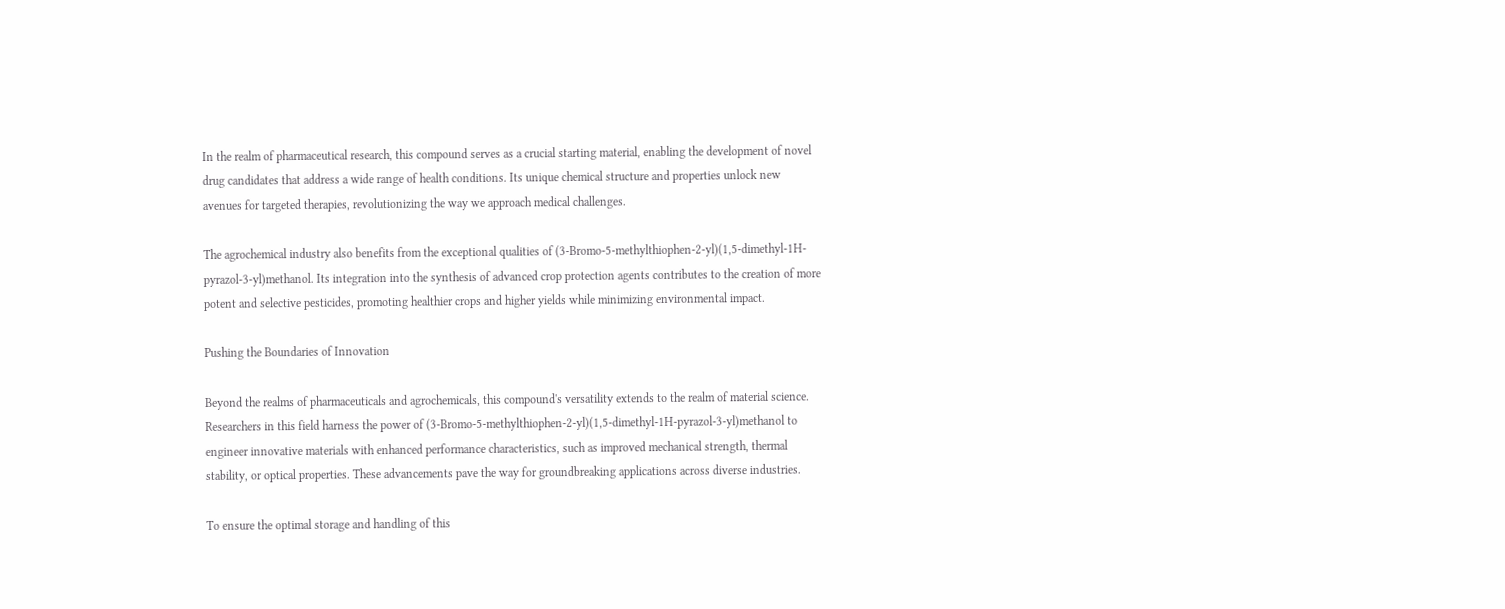In the realm of pharmaceutical research, this compound serves as a crucial starting material, enabling the development of novel drug candidates that address a wide range of health conditions. Its unique chemical structure and properties unlock new avenues for targeted therapies, revolutionizing the way we approach medical challenges.

The agrochemical industry also benefits from the exceptional qualities of (3-Bromo-5-methylthiophen-2-yl)(1,5-dimethyl-1H-pyrazol-3-yl)methanol. Its integration into the synthesis of advanced crop protection agents contributes to the creation of more potent and selective pesticides, promoting healthier crops and higher yields while minimizing environmental impact.

Pushing the Boundaries of Innovation

Beyond the realms of pharmaceuticals and agrochemicals, this compound's versatility extends to the realm of material science. Researchers in this field harness the power of (3-Bromo-5-methylthiophen-2-yl)(1,5-dimethyl-1H-pyrazol-3-yl)methanol to engineer innovative materials with enhanced performance characteristics, such as improved mechanical strength, thermal stability, or optical properties. These advancements pave the way for groundbreaking applications across diverse industries.

To ensure the optimal storage and handling of this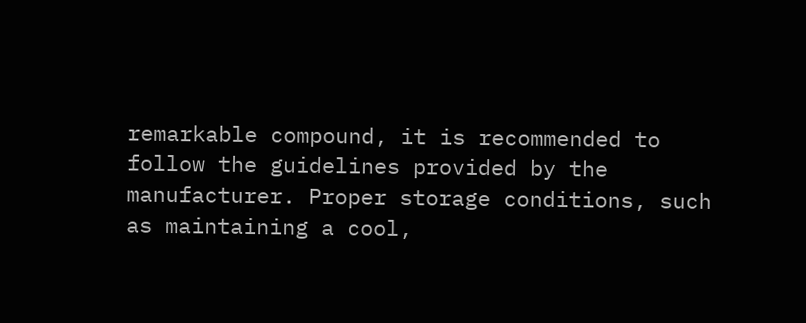remarkable compound, it is recommended to follow the guidelines provided by the manufacturer. Proper storage conditions, such as maintaining a cool,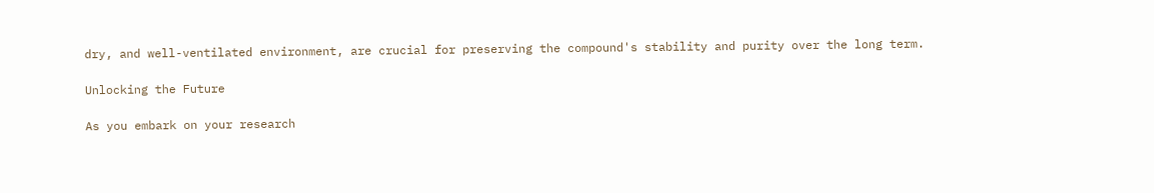dry, and well-ventilated environment, are crucial for preserving the compound's stability and purity over the long term.

Unlocking the Future

As you embark on your research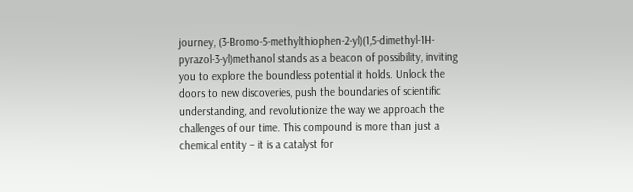journey, (3-Bromo-5-methylthiophen-2-yl)(1,5-dimethyl-1H-pyrazol-3-yl)methanol stands as a beacon of possibility, inviting you to explore the boundless potential it holds. Unlock the doors to new discoveries, push the boundaries of scientific understanding, and revolutionize the way we approach the challenges of our time. This compound is more than just a chemical entity – it is a catalyst for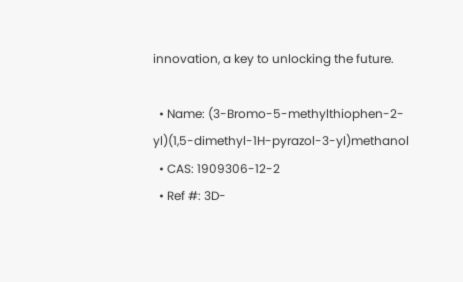innovation, a key to unlocking the future.

  • Name: (3-Bromo-5-methylthiophen-2-yl)(1,5-dimethyl-1H-pyrazol-3-yl)methanol
  • CAS: 1909306-12-2
  • Ref #: 3D-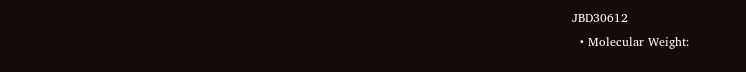JBD30612
  • Molecular Weight: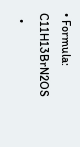• Formula: C11H13BrN2OS
  •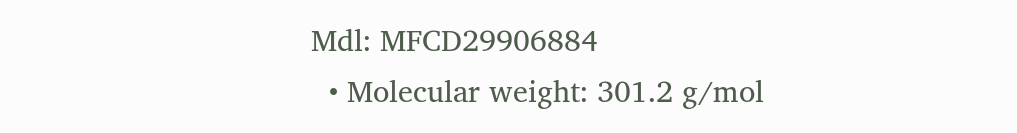Mdl: MFCD29906884
  • Molecular weight: 301.2 g/mol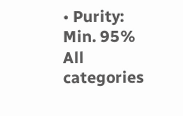• Purity: Min. 95%
All categories